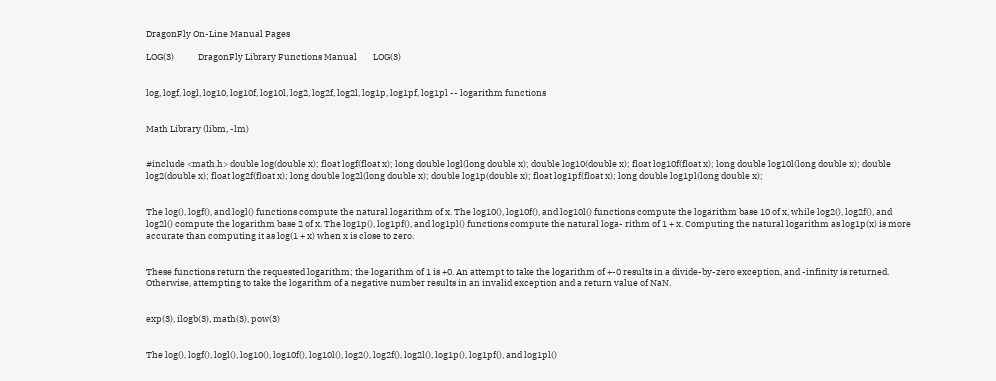DragonFly On-Line Manual Pages

LOG(3)            DragonFly Library Functions Manual        LOG(3)


log, logf, logl, log10, log10f, log10l, log2, log2f, log2l, log1p, log1pf, log1pl -- logarithm functions


Math Library (libm, -lm)


#include <math.h> double log(double x); float logf(float x); long double logl(long double x); double log10(double x); float log10f(float x); long double log10l(long double x); double log2(double x); float log2f(float x); long double log2l(long double x); double log1p(double x); float log1pf(float x); long double log1pl(long double x);


The log(), logf(), and logl() functions compute the natural logarithm of x. The log10(), log10f(), and log10l() functions compute the logarithm base 10 of x, while log2(), log2f(), and log2l() compute the logarithm base 2 of x. The log1p(), log1pf(), and log1pl() functions compute the natural loga- rithm of 1 + x. Computing the natural logarithm as log1p(x) is more accurate than computing it as log(1 + x) when x is close to zero.


These functions return the requested logarithm; the logarithm of 1 is +0. An attempt to take the logarithm of +-0 results in a divide-by-zero exception, and -infinity is returned. Otherwise, attempting to take the logarithm of a negative number results in an invalid exception and a return value of NaN.


exp(3), ilogb(3), math(3), pow(3)


The log(), logf(), logl(), log10(), log10f(), log10l(), log2(), log2f(), log2l(), log1p(), log1pf(), and log1pl()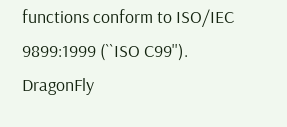functions conform to ISO/IEC 9899:1999 (``ISO C99''). DragonFly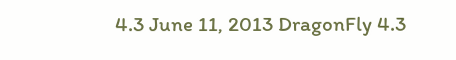4.3 June 11, 2013 DragonFly 4.3